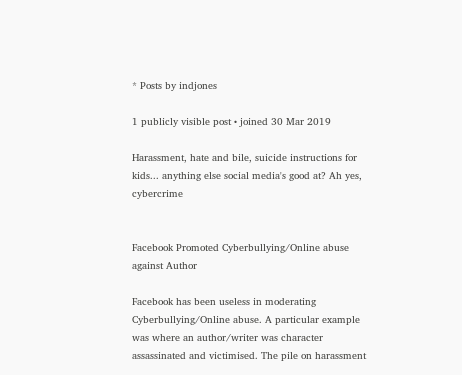* Posts by indjones

1 publicly visible post • joined 30 Mar 2019

Harassment, hate and bile, suicide instructions for kids... anything else social media's good at? Ah yes, cybercrime


Facebook Promoted Cyberbullying/Online abuse against Author

Facebook has been useless in moderating Cyberbullying/Online abuse. A particular example was where an author/writer was character assassinated and victimised. The pile on harassment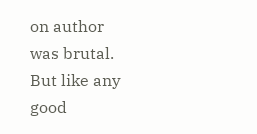on author was brutal. But like any good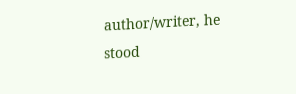author/writer, he stood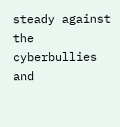steady against the cyberbullies and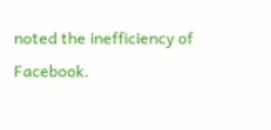noted the inefficiency of Facebook.